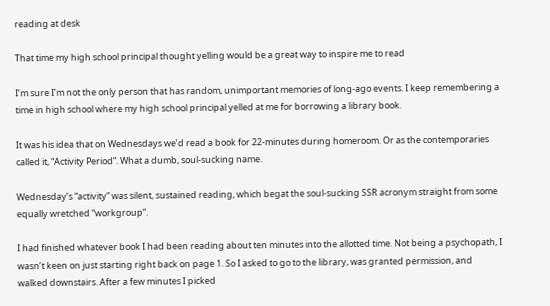reading at desk

That time my high school principal thought yelling would be a great way to inspire me to read

I’m sure I’m not the only person that has random, unimportant memories of long-ago events. I keep remembering a time in high school where my high school principal yelled at me for borrowing a library book.

It was his idea that on Wednesdays we’d read a book for 22-minutes during homeroom. Or as the contemporaries called it, “Activity Period”. What a dumb, soul-sucking name.

Wednesday’s “activity” was silent, sustained reading, which begat the soul-sucking SSR acronym straight from some equally wretched “workgroup”.

I had finished whatever book I had been reading about ten minutes into the allotted time. Not being a psychopath, I wasn’t keen on just starting right back on page 1. So I asked to go to the library, was granted permission, and walked downstairs. After a few minutes I picked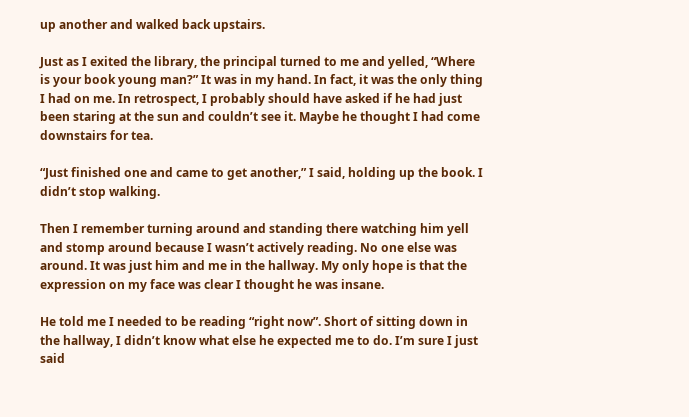up another and walked back upstairs.

Just as I exited the library, the principal turned to me and yelled, “Where is your book young man?” It was in my hand. In fact, it was the only thing I had on me. In retrospect, I probably should have asked if he had just been staring at the sun and couldn’t see it. Maybe he thought I had come downstairs for tea.

“Just finished one and came to get another,” I said, holding up the book. I didn’t stop walking.

Then I remember turning around and standing there watching him yell and stomp around because I wasn’t actively reading. No one else was around. It was just him and me in the hallway. My only hope is that the expression on my face was clear I thought he was insane.

He told me I needed to be reading “right now”. Short of sitting down in the hallway, I didn’t know what else he expected me to do. I’m sure I just said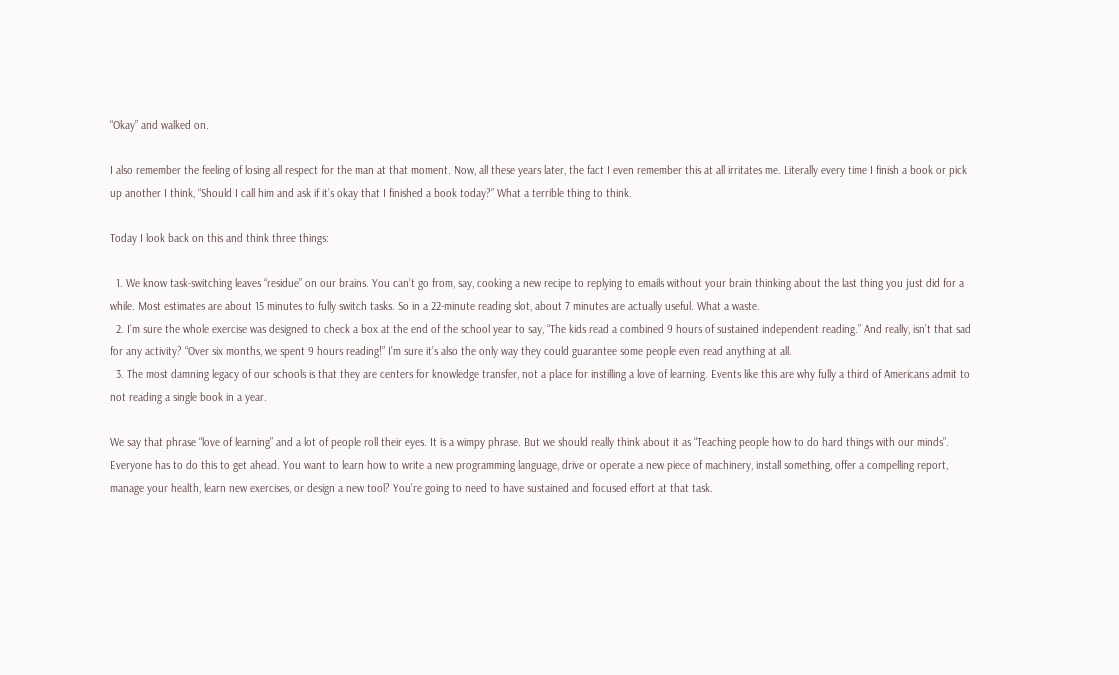“Okay” and walked on.

I also remember the feeling of losing all respect for the man at that moment. Now, all these years later, the fact I even remember this at all irritates me. Literally every time I finish a book or pick up another I think, “Should I call him and ask if it’s okay that I finished a book today?” What a terrible thing to think.

Today I look back on this and think three things:

  1. We know task-switching leaves “residue” on our brains. You can’t go from, say, cooking a new recipe to replying to emails without your brain thinking about the last thing you just did for a while. Most estimates are about 15 minutes to fully switch tasks. So in a 22-minute reading slot, about 7 minutes are actually useful. What a waste.
  2. I’m sure the whole exercise was designed to check a box at the end of the school year to say, “The kids read a combined 9 hours of sustained independent reading.” And really, isn’t that sad for any activity? “Over six months, we spent 9 hours reading!” I’m sure it’s also the only way they could guarantee some people even read anything at all.
  3. The most damning legacy of our schools is that they are centers for knowledge transfer, not a place for instilling a love of learning. Events like this are why fully a third of Americans admit to not reading a single book in a year.

We say that phrase “love of learning” and a lot of people roll their eyes. It is a wimpy phrase. But we should really think about it as “Teaching people how to do hard things with our minds”. Everyone has to do this to get ahead. You want to learn how to write a new programming language, drive or operate a new piece of machinery, install something, offer a compelling report, manage your health, learn new exercises, or design a new tool? You’re going to need to have sustained and focused effort at that task.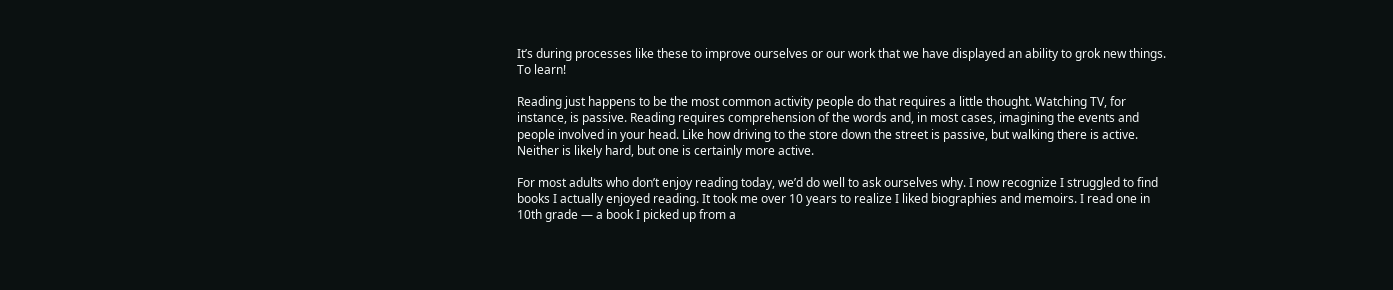It’s during processes like these to improve ourselves or our work that we have displayed an ability to grok new things. To learn!

Reading just happens to be the most common activity people do that requires a little thought. Watching TV, for instance, is passive. Reading requires comprehension of the words and, in most cases, imagining the events and people involved in your head. Like how driving to the store down the street is passive, but walking there is active. Neither is likely hard, but one is certainly more active.

For most adults who don’t enjoy reading today, we’d do well to ask ourselves why. I now recognize I struggled to find books I actually enjoyed reading. It took me over 10 years to realize I liked biographies and memoirs. I read one in 10th grade — a book I picked up from a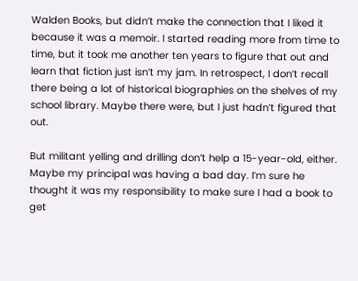Walden Books, but didn’t make the connection that I liked it because it was a memoir. I started reading more from time to time, but it took me another ten years to figure that out and learn that fiction just isn’t my jam. In retrospect, I don’t recall there being a lot of historical biographies on the shelves of my school library. Maybe there were, but I just hadn’t figured that out.

But militant yelling and drilling don’t help a 15-year-old, either. Maybe my principal was having a bad day. I’m sure he thought it was my responsibility to make sure I had a book to get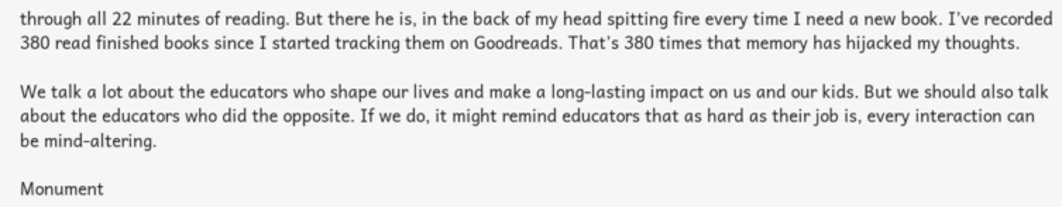through all 22 minutes of reading. But there he is, in the back of my head spitting fire every time I need a new book. I’ve recorded 380 read finished books since I started tracking them on Goodreads. That’s 380 times that memory has hijacked my thoughts.

We talk a lot about the educators who shape our lives and make a long-lasting impact on us and our kids. But we should also talk about the educators who did the opposite. If we do, it might remind educators that as hard as their job is, every interaction can be mind-altering.

Monument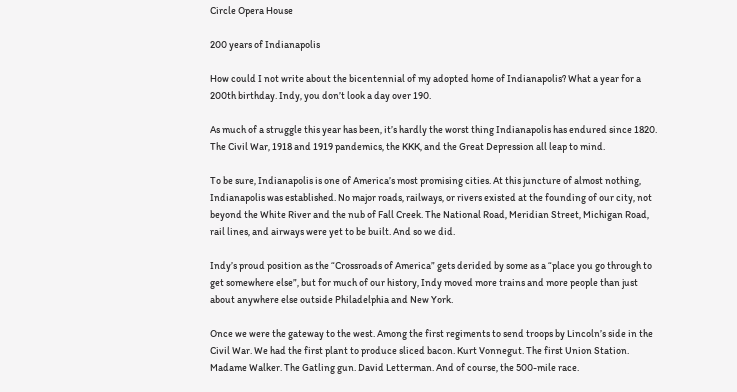Circle Opera House

200 years of Indianapolis

How could I not write about the bicentennial of my adopted home of Indianapolis? What a year for a 200th birthday. Indy, you don’t look a day over 190.

As much of a struggle this year has been, it’s hardly the worst thing Indianapolis has endured since 1820. The Civil War, 1918 and 1919 pandemics, the KKK, and the Great Depression all leap to mind.

To be sure, Indianapolis is one of America’s most promising cities. At this juncture of almost nothing, Indianapolis was established. No major roads, railways, or rivers existed at the founding of our city, not beyond the White River and the nub of Fall Creek. The National Road, Meridian Street, Michigan Road, rail lines, and airways were yet to be built. And so we did.

Indy’s proud position as the “Crossroads of America” gets derided by some as a “place you go through to get somewhere else”, but for much of our history, Indy moved more trains and more people than just about anywhere else outside Philadelphia and New York.

Once we were the gateway to the west. Among the first regiments to send troops by Lincoln’s side in the Civil War. We had the first plant to produce sliced bacon. Kurt Vonnegut. The first Union Station. Madame Walker. The Gatling gun. David Letterman. And of course, the 500-mile race.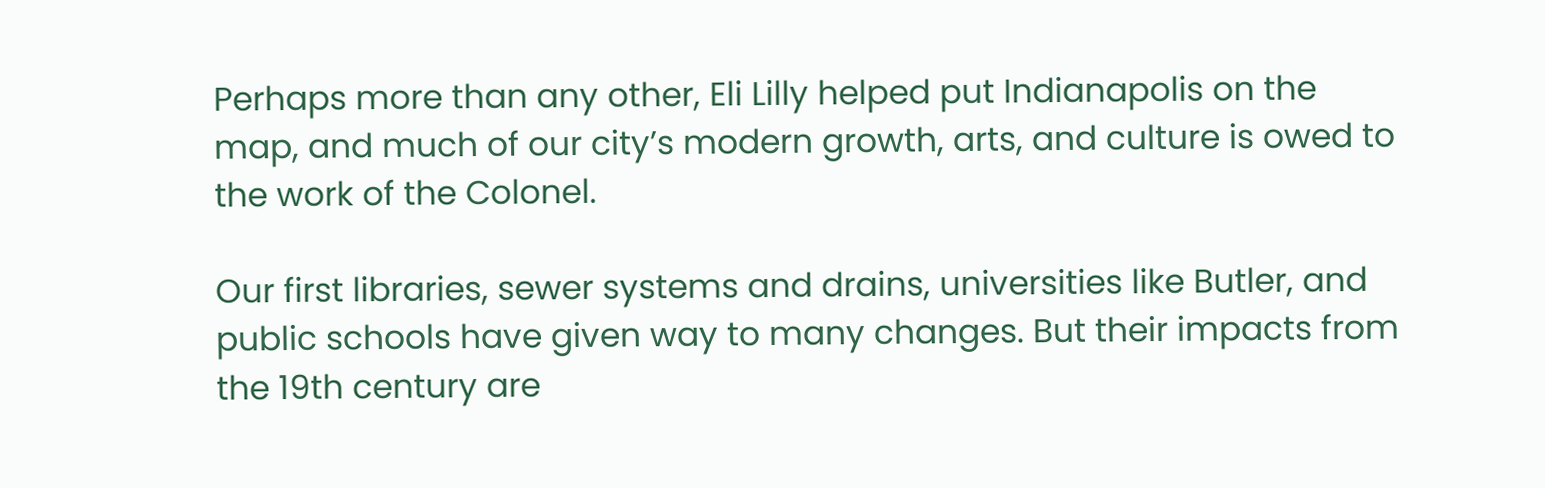Perhaps more than any other, Eli Lilly helped put Indianapolis on the map, and much of our city’s modern growth, arts, and culture is owed to the work of the Colonel.

Our first libraries, sewer systems and drains, universities like Butler, and public schools have given way to many changes. But their impacts from the 19th century are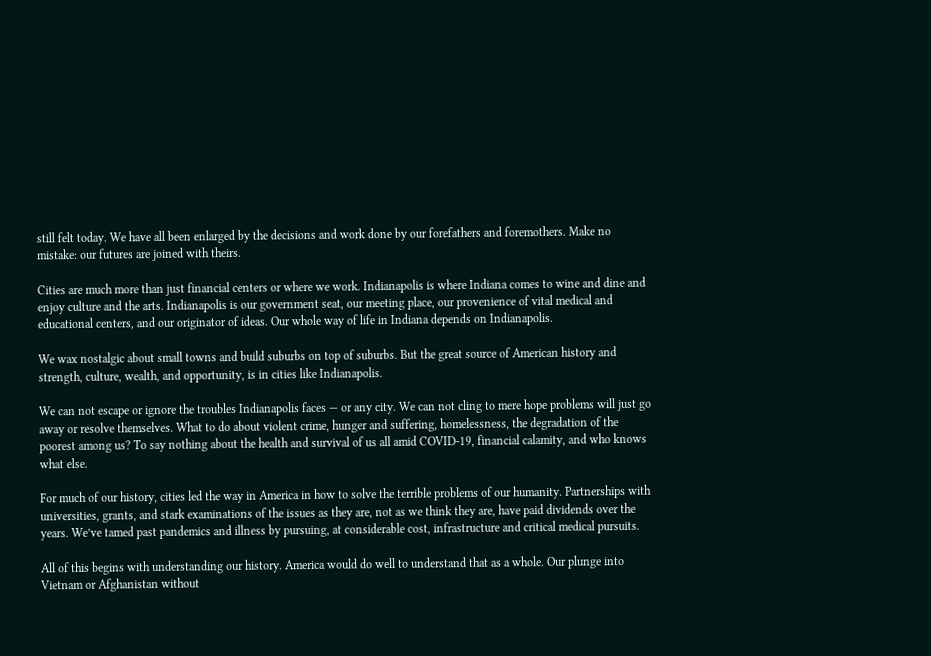still felt today. We have all been enlarged by the decisions and work done by our forefathers and foremothers. Make no mistake: our futures are joined with theirs.

Cities are much more than just financial centers or where we work. Indianapolis is where Indiana comes to wine and dine and enjoy culture and the arts. Indianapolis is our government seat, our meeting place, our provenience of vital medical and educational centers, and our originator of ideas. Our whole way of life in Indiana depends on Indianapolis.

We wax nostalgic about small towns and build suburbs on top of suburbs. But the great source of American history and strength, culture, wealth, and opportunity, is in cities like Indianapolis.

We can not escape or ignore the troubles Indianapolis faces — or any city. We can not cling to mere hope problems will just go away or resolve themselves. What to do about violent crime, hunger and suffering, homelessness, the degradation of the poorest among us? To say nothing about the health and survival of us all amid COVID-19, financial calamity, and who knows what else.

For much of our history, cities led the way in America in how to solve the terrible problems of our humanity. Partnerships with universities, grants, and stark examinations of the issues as they are, not as we think they are, have paid dividends over the years. We’ve tamed past pandemics and illness by pursuing, at considerable cost, infrastructure and critical medical pursuits.

All of this begins with understanding our history. America would do well to understand that as a whole. Our plunge into Vietnam or Afghanistan without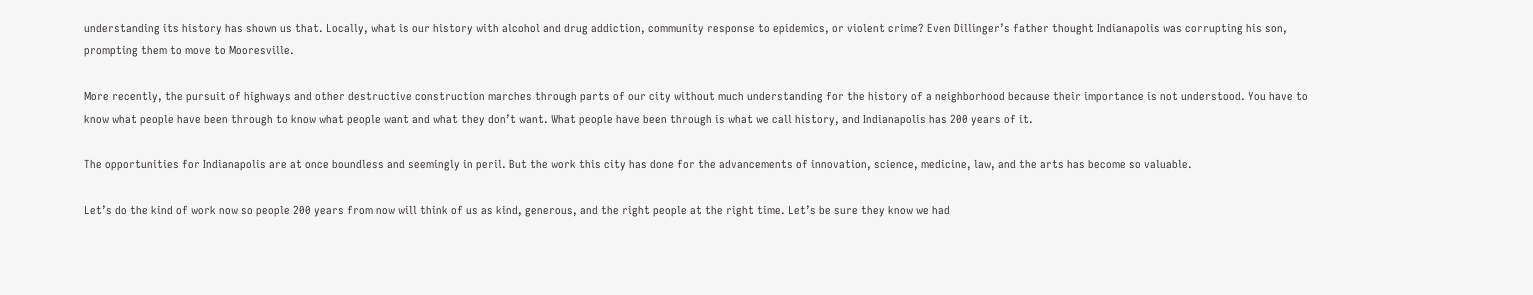understanding its history has shown us that. Locally, what is our history with alcohol and drug addiction, community response to epidemics, or violent crime? Even Dillinger’s father thought Indianapolis was corrupting his son, prompting them to move to Mooresville.

More recently, the pursuit of highways and other destructive construction marches through parts of our city without much understanding for the history of a neighborhood because their importance is not understood. You have to know what people have been through to know what people want and what they don’t want. What people have been through is what we call history, and Indianapolis has 200 years of it.

The opportunities for Indianapolis are at once boundless and seemingly in peril. But the work this city has done for the advancements of innovation, science, medicine, law, and the arts has become so valuable.

Let’s do the kind of work now so people 200 years from now will think of us as kind, generous, and the right people at the right time. Let’s be sure they know we had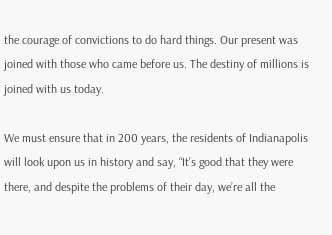the courage of convictions to do hard things. Our present was joined with those who came before us. The destiny of millions is joined with us today.

We must ensure that in 200 years, the residents of Indianapolis will look upon us in history and say, “It’s good that they were there, and despite the problems of their day, we’re all the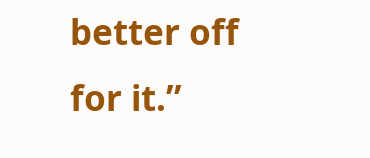better off for it.”